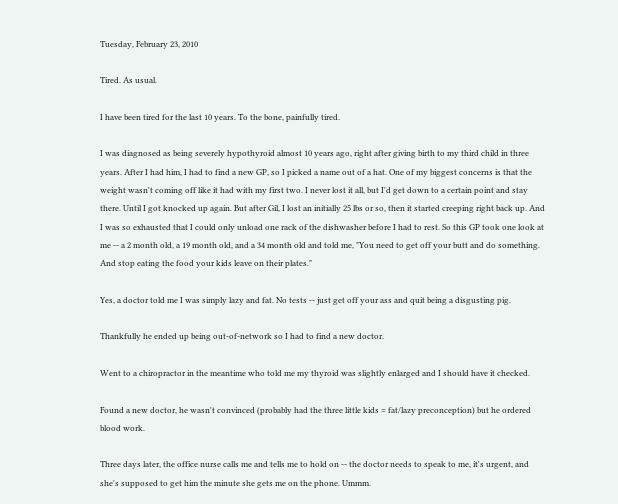Tuesday, February 23, 2010

Tired. As usual.

I have been tired for the last 10 years. To the bone, painfully tired.

I was diagnosed as being severely hypothyroid almost 10 years ago, right after giving birth to my third child in three years. After I had him, I had to find a new GP, so I picked a name out of a hat. One of my biggest concerns is that the weight wasn't coming off like it had with my first two. I never lost it all, but I'd get down to a certain point and stay there. Until I got knocked up again. But after Gil, I lost an initially 25 lbs or so, then it started creeping right back up. And I was so exhausted that I could only unload one rack of the dishwasher before I had to rest. So this GP took one look at me -- a 2 month old, a 19 month old, and a 34 month old and told me, "You need to get off your butt and do something. And stop eating the food your kids leave on their plates."

Yes, a doctor told me I was simply lazy and fat. No tests -- just get off your ass and quit being a disgusting pig.

Thankfully he ended up being out-of-network so I had to find a new doctor.

Went to a chiropractor in the meantime who told me my thyroid was slightly enlarged and I should have it checked.

Found a new doctor, he wasn't convinced (probably had the three little kids = fat/lazy preconception) but he ordered blood work.

Three days later, the office nurse calls me and tells me to hold on -- the doctor needs to speak to me, it's urgent, and she's supposed to get him the minute she gets me on the phone. Ummm.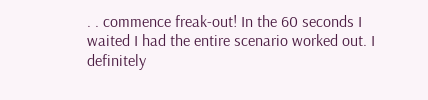. . commence freak-out! In the 60 seconds I waited I had the entire scenario worked out. I definitely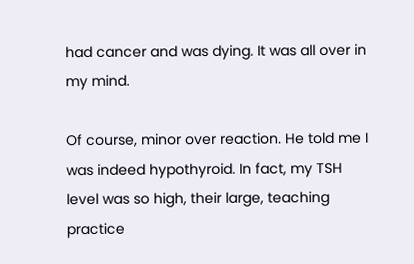had cancer and was dying. It was all over in my mind.

Of course, minor over reaction. He told me I was indeed hypothyroid. In fact, my TSH level was so high, their large, teaching practice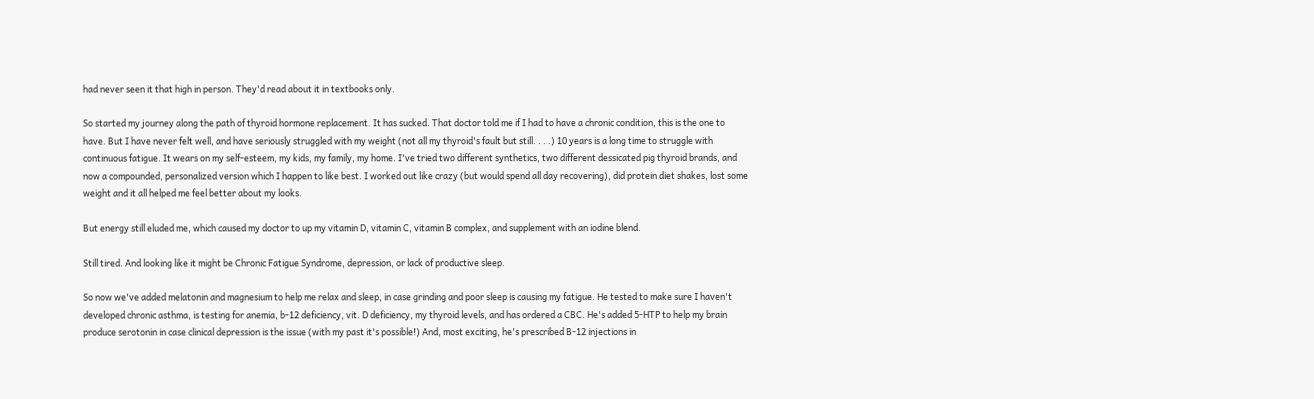had never seen it that high in person. They'd read about it in textbooks only.

So started my journey along the path of thyroid hormone replacement. It has sucked. That doctor told me if I had to have a chronic condition, this is the one to have. But I have never felt well, and have seriously struggled with my weight (not all my thyroid's fault but still. . . .) 10 years is a long time to struggle with continuous fatigue. It wears on my self-esteem, my kids, my family, my home. I've tried two different synthetics, two different dessicated pig thyroid brands, and now a compounded, personalized version which I happen to like best. I worked out like crazy (but would spend all day recovering), did protein diet shakes, lost some weight and it all helped me feel better about my looks.

But energy still eluded me, which caused my doctor to up my vitamin D, vitamin C, vitamin B complex, and supplement with an iodine blend.

Still tired. And looking like it might be Chronic Fatigue Syndrome, depression, or lack of productive sleep.

So now we've added melatonin and magnesium to help me relax and sleep, in case grinding and poor sleep is causing my fatigue. He tested to make sure I haven't developed chronic asthma, is testing for anemia, b-12 deficiency, vit. D deficiency, my thyroid levels, and has ordered a CBC. He's added 5-HTP to help my brain produce serotonin in case clinical depression is the issue (with my past it's possible!) And, most exciting, he's prescribed B-12 injections in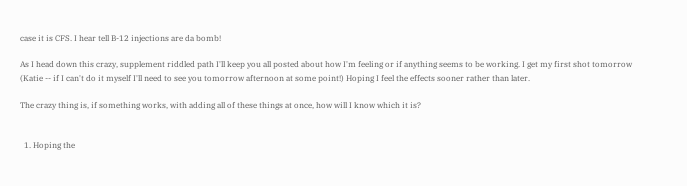case it is CFS. I hear tell B-12 injections are da bomb!

As I head down this crazy, supplement riddled path I'll keep you all posted about how I'm feeling or if anything seems to be working. I get my first shot tomorrow (Katie -- if I can't do it myself I'll need to see you tomorrow afternoon at some point!) Hoping I feel the effects sooner rather than later.

The crazy thing is, if something works, with adding all of these things at once, how will I know which it is?


  1. Hoping the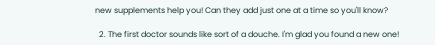new supplements help you! Can they add just one at a time so you'll know?

  2. The first doctor sounds like sort of a douche. I'm glad you found a new one!